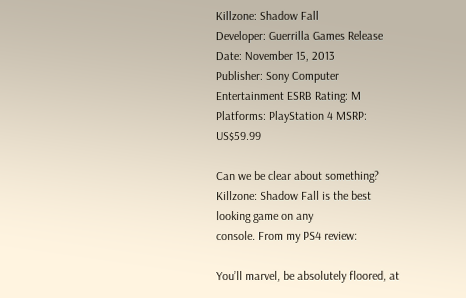Killzone: Shadow Fall
Developer: Guerrilla Games Release Date: November 15, 2013
Publisher: Sony Computer Entertainment ESRB Rating: M
Platforms: PlayStation 4 MSRP: US$59.99

Can we be clear about something? Killzone: Shadow Fall is the best looking game on any
console. From my PS4 review:

You’ll marvel, be absolutely floored, at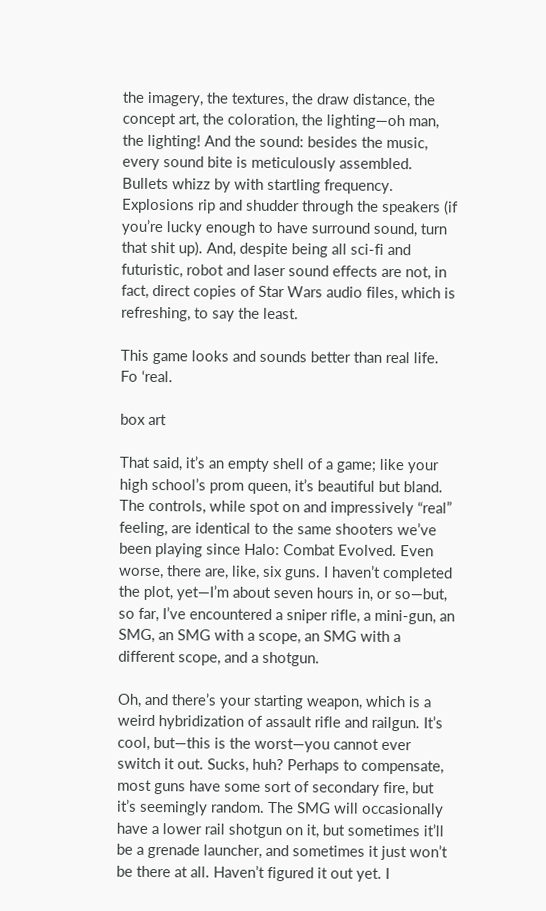the imagery, the textures, the draw distance, the concept art, the coloration, the lighting—oh man, the lighting! And the sound: besides the music, every sound bite is meticulously assembled. Bullets whizz by with startling frequency. Explosions rip and shudder through the speakers (if you’re lucky enough to have surround sound, turn that shit up). And, despite being all sci-fi and futuristic, robot and laser sound effects are not, in fact, direct copies of Star Wars audio files, which is refreshing, to say the least.

This game looks and sounds better than real life. Fo ‘real.

box art

That said, it’s an empty shell of a game; like your high school’s prom queen, it’s beautiful but bland. The controls, while spot on and impressively “real” feeling, are identical to the same shooters we’ve been playing since Halo: Combat Evolved. Even worse, there are, like, six guns. I haven’t completed the plot, yet—I’m about seven hours in, or so—but, so far, I’ve encountered a sniper rifle, a mini-gun, an SMG, an SMG with a scope, an SMG with a different scope, and a shotgun.

Oh, and there’s your starting weapon, which is a weird hybridization of assault rifle and railgun. It’s cool, but—this is the worst—you cannot ever switch it out. Sucks, huh? Perhaps to compensate, most guns have some sort of secondary fire, but it’s seemingly random. The SMG will occasionally have a lower rail shotgun on it, but sometimes it’ll be a grenade launcher, and sometimes it just won’t be there at all. Haven’t figured it out yet. I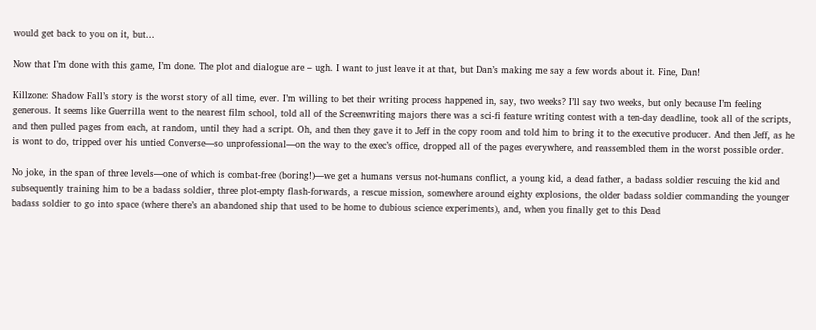would get back to you on it, but…

Now that I’m done with this game, I’m done. The plot and dialogue are – ugh. I want to just leave it at that, but Dan’s making me say a few words about it. Fine, Dan!

Killzone: Shadow Fall’s story is the worst story of all time, ever. I’m willing to bet their writing process happened in, say, two weeks? I’ll say two weeks, but only because I’m feeling generous. It seems like Guerrilla went to the nearest film school, told all of the Screenwriting majors there was a sci-fi feature writing contest with a ten-day deadline, took all of the scripts, and then pulled pages from each, at random, until they had a script. Oh, and then they gave it to Jeff in the copy room and told him to bring it to the executive producer. And then Jeff, as he is wont to do, tripped over his untied Converse—so unprofessional—on the way to the exec’s office, dropped all of the pages everywhere, and reassembled them in the worst possible order.

No joke, in the span of three levels—one of which is combat-free (boring!)—we get a humans versus not-humans conflict, a young kid, a dead father, a badass soldier rescuing the kid and subsequently training him to be a badass soldier, three plot-empty flash-forwards, a rescue mission, somewhere around eighty explosions, the older badass soldier commanding the younger badass soldier to go into space (where there’s an abandoned ship that used to be home to dubious science experiments), and, when you finally get to this Dead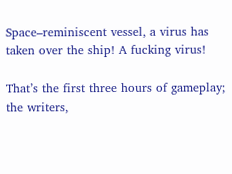Space–reminiscent vessel, a virus has taken over the ship! A fucking virus!

That’s the first three hours of gameplay; the writers,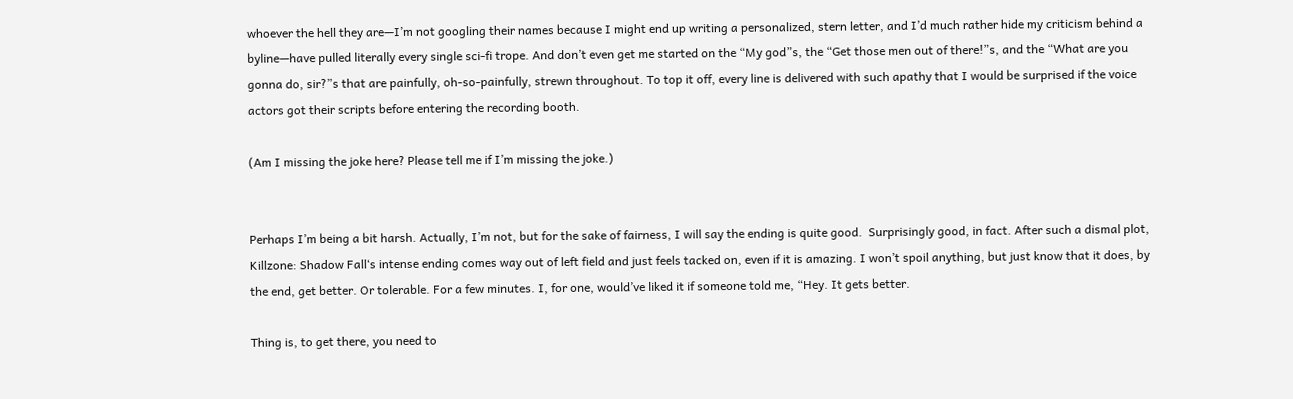whoever the hell they are—I’m not googling their names because I might end up writing a personalized, stern letter, and I’d much rather hide my criticism behind a byline—have pulled literally every single sci-fi trope. And don’t even get me started on the “My god”s, the “Get those men out of there!”s, and the “What are you gonna do, sir?”s that are painfully, oh-so-painfully, strewn throughout. To top it off, every line is delivered with such apathy that I would be surprised if the voice actors got their scripts before entering the recording booth.

(Am I missing the joke here? Please tell me if I’m missing the joke.)


Perhaps I’m being a bit harsh. Actually, I’m not, but for the sake of fairness, I will say the ending is quite good.  Surprisingly good, in fact. After such a dismal plot, Killzone: Shadow Fall‘s intense ending comes way out of left field and just feels tacked on, even if it is amazing. I won’t spoil anything, but just know that it does, by the end, get better. Or tolerable. For a few minutes. I, for one, would’ve liked it if someone told me, “Hey. It gets better.

Thing is, to get there, you need to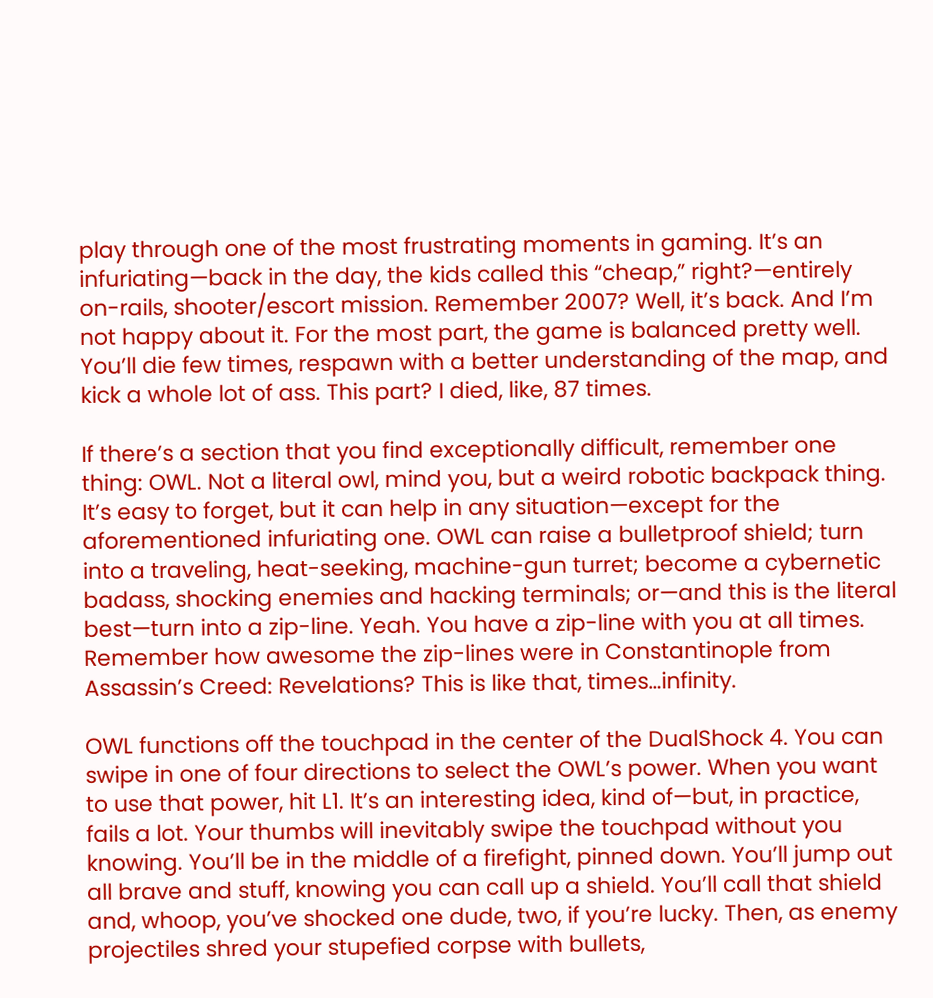play through one of the most frustrating moments in gaming. It’s an infuriating—back in the day, the kids called this “cheap,” right?—entirely on-rails, shooter/escort mission. Remember 2007? Well, it’s back. And I’m not happy about it. For the most part, the game is balanced pretty well. You’ll die few times, respawn with a better understanding of the map, and kick a whole lot of ass. This part? I died, like, 87 times.

If there’s a section that you find exceptionally difficult, remember one thing: OWL. Not a literal owl, mind you, but a weird robotic backpack thing. It’s easy to forget, but it can help in any situation—except for the aforementioned infuriating one. OWL can raise a bulletproof shield; turn into a traveling, heat-seeking, machine-gun turret; become a cybernetic badass, shocking enemies and hacking terminals; or—and this is the literal best—turn into a zip-line. Yeah. You have a zip-line with you at all times. Remember how awesome the zip-lines were in Constantinople from Assassin’s Creed: Revelations? This is like that, times…infinity.

OWL functions off the touchpad in the center of the DualShock 4. You can swipe in one of four directions to select the OWL’s power. When you want to use that power, hit L1. It’s an interesting idea, kind of—but, in practice, fails a lot. Your thumbs will inevitably swipe the touchpad without you knowing. You’ll be in the middle of a firefight, pinned down. You’ll jump out all brave and stuff, knowing you can call up a shield. You’ll call that shield and, whoop, you’ve shocked one dude, two, if you’re lucky. Then, as enemy projectiles shred your stupefied corpse with bullets,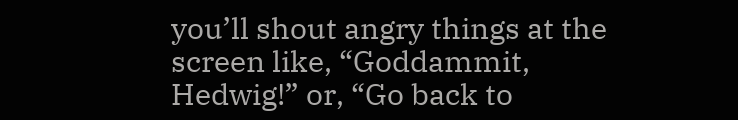you’ll shout angry things at the screen like, “Goddammit, Hedwig!” or, “Go back to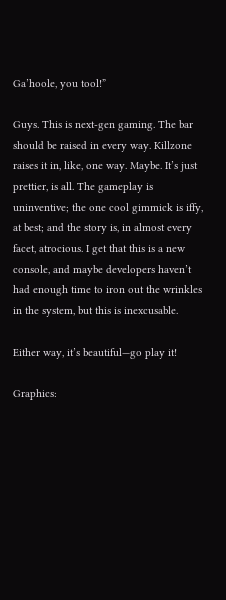Ga’hoole, you tool!”

Guys. This is next-gen gaming. The bar should be raised in every way. Killzone raises it in, like, one way. Maybe. It’s just prettier, is all. The gameplay is uninventive; the one cool gimmick is iffy, at best; and the story is, in almost every facet, atrocious. I get that this is a new console, and maybe developers haven’t had enough time to iron out the wrinkles in the system, but this is inexcusable.

Either way, it’s beautiful—go play it!

Graphics: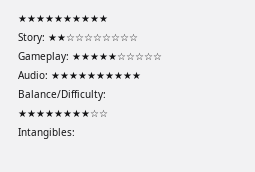★★★★★★★★★★
Story: ★★☆☆☆☆☆☆☆☆
Gameplay: ★★★★★☆☆☆☆☆
Audio: ★★★★★★★★★★
Balance/Difficulty: ★★★★★★★★☆☆
Intangibles: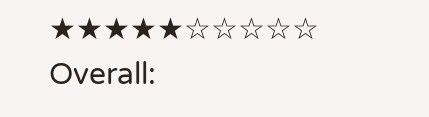★★★★★☆☆☆☆☆
Overall: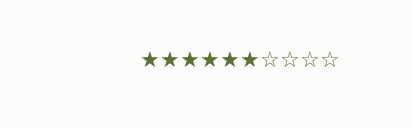★★★★★★☆☆☆☆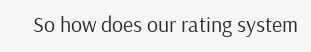So how does our rating system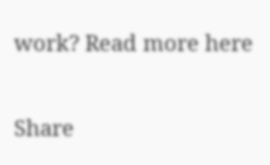work? Read more here


Share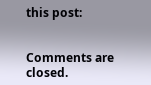this post:


Comments are closed.